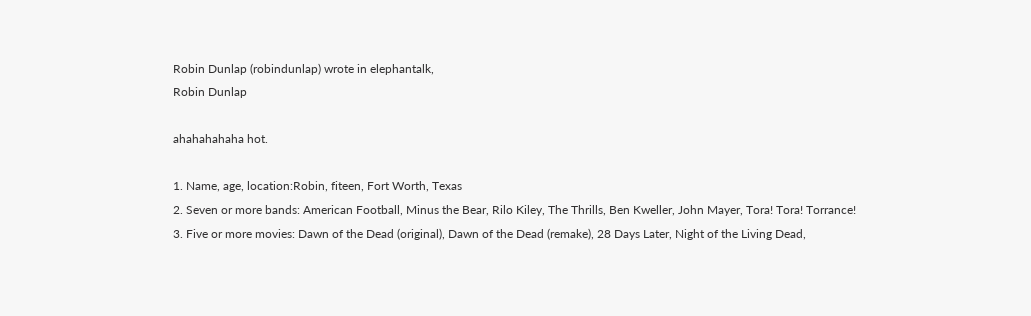Robin Dunlap (robindunlap) wrote in elephantalk,
Robin Dunlap

ahahahahaha hot.

1. Name, age, location:Robin, fiteen, Fort Worth, Texas
2. Seven or more bands: American Football, Minus the Bear, Rilo Kiley, The Thrills, Ben Kweller, John Mayer, Tora! Tora! Torrance!
3. Five or more movies: Dawn of the Dead (original), Dawn of the Dead (remake), 28 Days Later, Night of the Living Dead,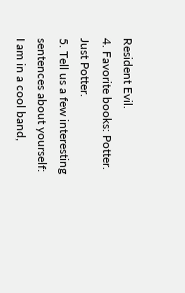Resident Evil.
4. Favorite books: Potter. Just Potter.
5. Tell us a few interesting sentences about yourself: I am in a cool band,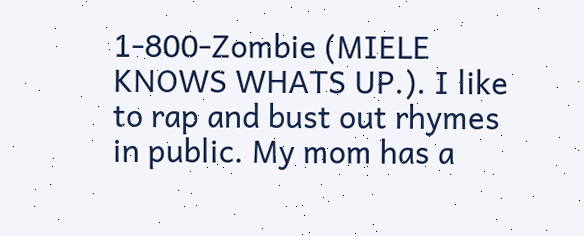1-800-Zombie (MIELE KNOWS WHATS UP.). I like to rap and bust out rhymes in public. My mom has a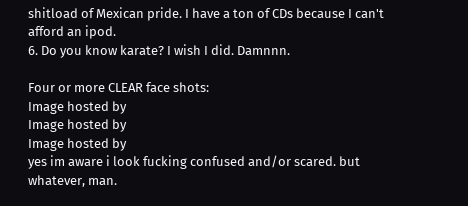shitload of Mexican pride. I have a ton of CDs because I can't afford an ipod.
6. Do you know karate? I wish I did. Damnnn.

Four or more CLEAR face shots:
Image hosted by
Image hosted by
Image hosted by
yes im aware i look fucking confused and/or scared. but whatever, man.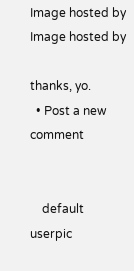Image hosted by
Image hosted by

thanks, yo.
  • Post a new comment


    default userpic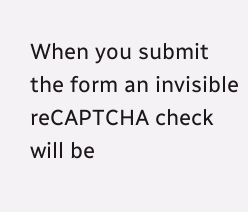When you submit the form an invisible reCAPTCHA check will be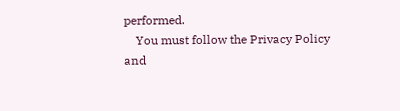performed.
    You must follow the Privacy Policy and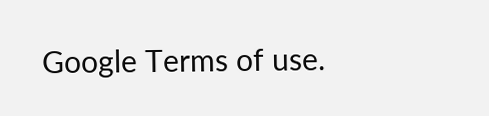Google Terms of use.